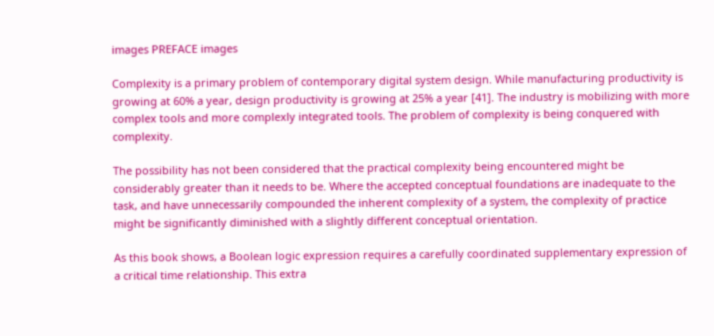images PREFACE images

Complexity is a primary problem of contemporary digital system design. While manufacturing productivity is growing at 60% a year, design productivity is growing at 25% a year [41]. The industry is mobilizing with more complex tools and more complexly integrated tools. The problem of complexity is being conquered with complexity.

The possibility has not been considered that the practical complexity being encountered might be considerably greater than it needs to be. Where the accepted conceptual foundations are inadequate to the task, and have unnecessarily compounded the inherent complexity of a system, the complexity of practice might be significantly diminished with a slightly different conceptual orientation.

As this book shows, a Boolean logic expression requires a carefully coordinated supplementary expression of a critical time relationship. This extra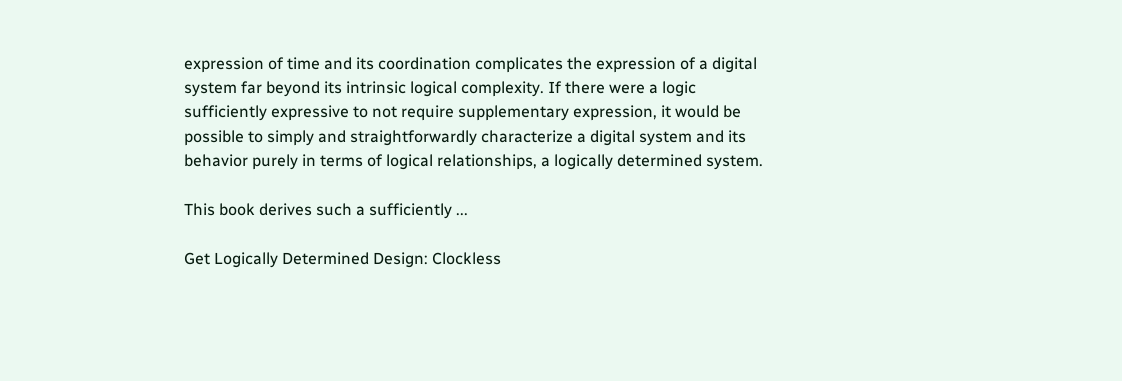expression of time and its coordination complicates the expression of a digital system far beyond its intrinsic logical complexity. If there were a logic sufficiently expressive to not require supplementary expression, it would be possible to simply and straightforwardly characterize a digital system and its behavior purely in terms of logical relationships, a logically determined system.

This book derives such a sufficiently ...

Get Logically Determined Design: Clockless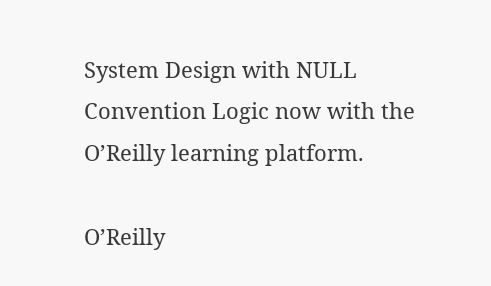System Design with NULL Convention Logic now with the O’Reilly learning platform.

O’Reilly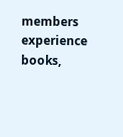members experience books,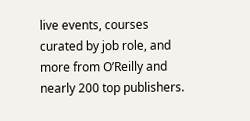live events, courses curated by job role, and more from O’Reilly and nearly 200 top publishers.